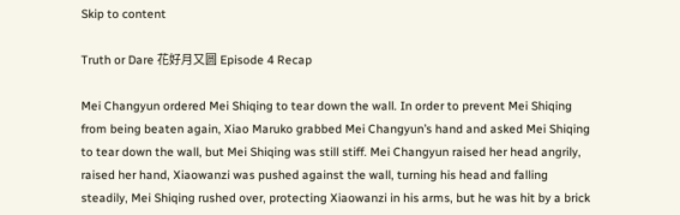Skip to content

Truth or Dare 花好月又圆 Episode 4 Recap

Mei Changyun ordered Mei Shiqing to tear down the wall. In order to prevent Mei Shiqing from being beaten again, Xiao Maruko grabbed Mei Changyun’s hand and asked Mei Shiqing to tear down the wall, but Mei Shiqing was still stiff. Mei Changyun raised her head angrily, raised her hand, Xiaowanzi was pushed against the wall, turning his head and falling steadily, Mei Shiqing rushed over, protecting Xiaowanzi in his arms, but he was hit by a brick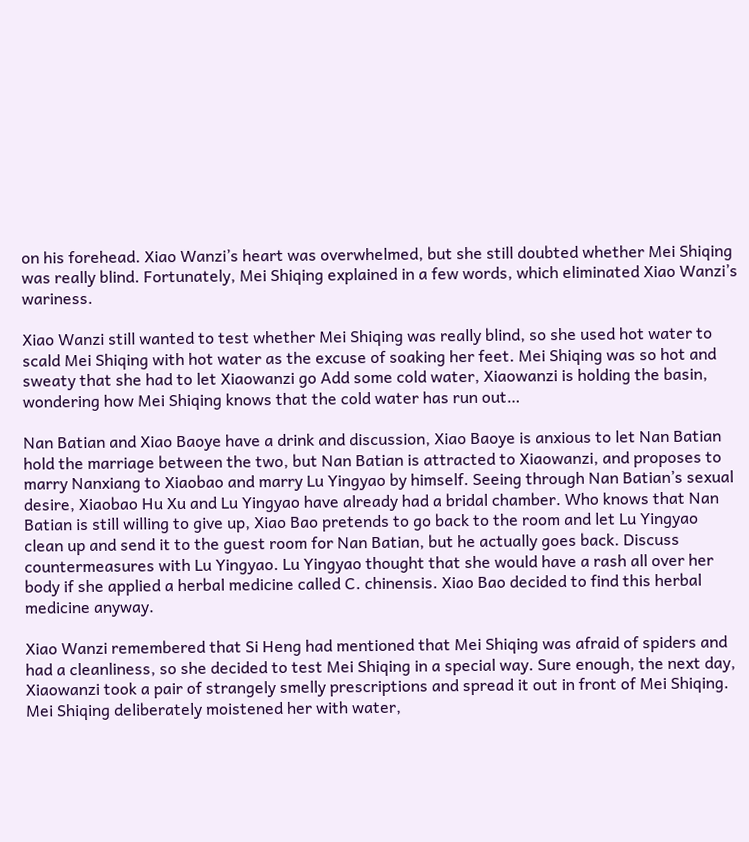on his forehead. Xiao Wanzi’s heart was overwhelmed, but she still doubted whether Mei Shiqing was really blind. Fortunately, Mei Shiqing explained in a few words, which eliminated Xiao Wanzi’s wariness.

Xiao Wanzi still wanted to test whether Mei Shiqing was really blind, so she used hot water to scald Mei Shiqing with hot water as the excuse of soaking her feet. Mei Shiqing was so hot and sweaty that she had to let Xiaowanzi go Add some cold water, Xiaowanzi is holding the basin, wondering how Mei Shiqing knows that the cold water has run out…

Nan Batian and Xiao Baoye have a drink and discussion, Xiao Baoye is anxious to let Nan Batian hold the marriage between the two, but Nan Batian is attracted to Xiaowanzi, and proposes to marry Nanxiang to Xiaobao and marry Lu Yingyao by himself. Seeing through Nan Batian’s sexual desire, Xiaobao Hu Xu and Lu Yingyao have already had a bridal chamber. Who knows that Nan Batian is still willing to give up, Xiao Bao pretends to go back to the room and let Lu Yingyao clean up and send it to the guest room for Nan Batian, but he actually goes back. Discuss countermeasures with Lu Yingyao. Lu Yingyao thought that she would have a rash all over her body if she applied a herbal medicine called C. chinensis. Xiao Bao decided to find this herbal medicine anyway.

Xiao Wanzi remembered that Si Heng had mentioned that Mei Shiqing was afraid of spiders and had a cleanliness, so she decided to test Mei Shiqing in a special way. Sure enough, the next day, Xiaowanzi took a pair of strangely smelly prescriptions and spread it out in front of Mei Shiqing. Mei Shiqing deliberately moistened her with water,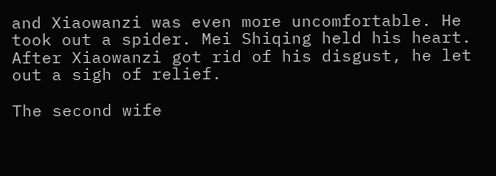and Xiaowanzi was even more uncomfortable. He took out a spider. Mei Shiqing held his heart. After Xiaowanzi got rid of his disgust, he let out a sigh of relief.

The second wife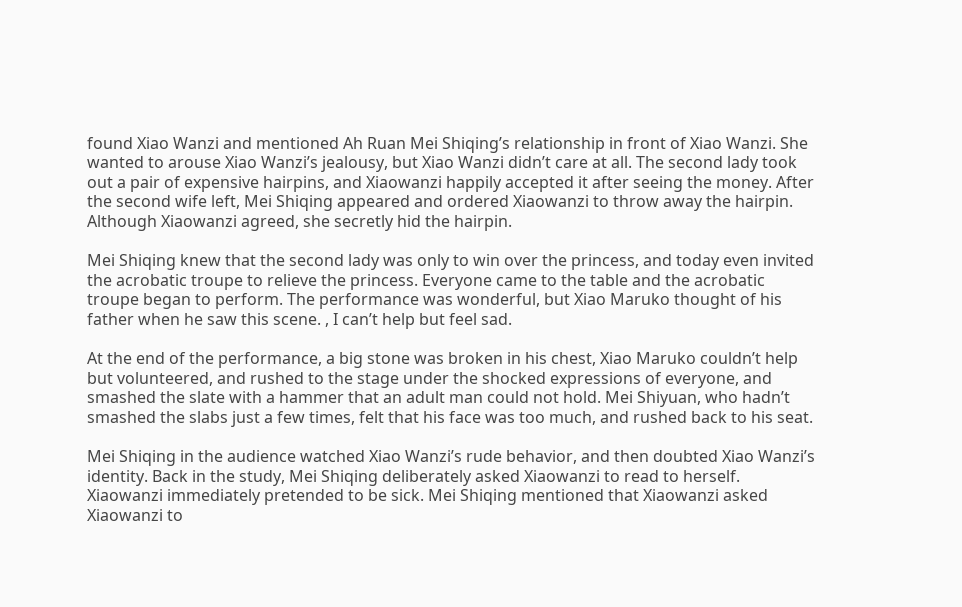found Xiao Wanzi and mentioned Ah Ruan Mei Shiqing’s relationship in front of Xiao Wanzi. She wanted to arouse Xiao Wanzi’s jealousy, but Xiao Wanzi didn’t care at all. The second lady took out a pair of expensive hairpins, and Xiaowanzi happily accepted it after seeing the money. After the second wife left, Mei Shiqing appeared and ordered Xiaowanzi to throw away the hairpin. Although Xiaowanzi agreed, she secretly hid the hairpin.

Mei Shiqing knew that the second lady was only to win over the princess, and today even invited the acrobatic troupe to relieve the princess. Everyone came to the table and the acrobatic troupe began to perform. The performance was wonderful, but Xiao Maruko thought of his father when he saw this scene. , I can’t help but feel sad.

At the end of the performance, a big stone was broken in his chest, Xiao Maruko couldn’t help but volunteered, and rushed to the stage under the shocked expressions of everyone, and smashed the slate with a hammer that an adult man could not hold. Mei Shiyuan, who hadn’t smashed the slabs just a few times, felt that his face was too much, and rushed back to his seat.

Mei Shiqing in the audience watched Xiao Wanzi’s rude behavior, and then doubted Xiao Wanzi’s identity. Back in the study, Mei Shiqing deliberately asked Xiaowanzi to read to herself. Xiaowanzi immediately pretended to be sick. Mei Shiqing mentioned that Xiaowanzi asked Xiaowanzi to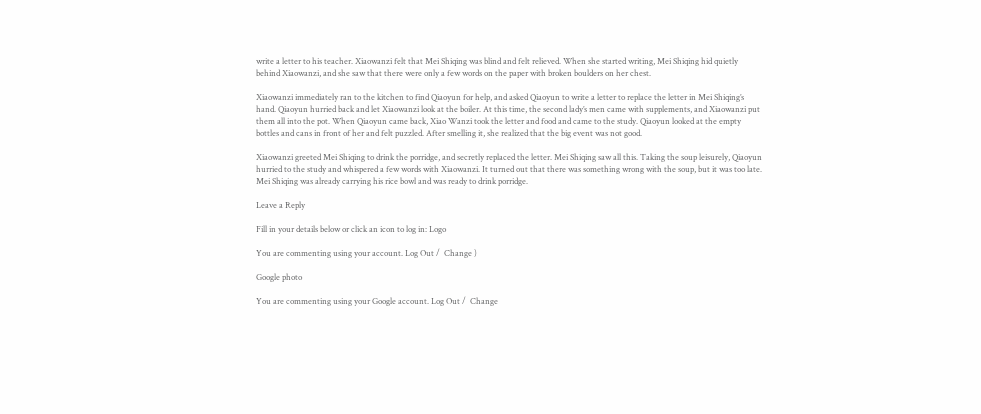write a letter to his teacher. Xiaowanzi felt that Mei Shiqing was blind and felt relieved. When she started writing, Mei Shiqing hid quietly behind Xiaowanzi, and she saw that there were only a few words on the paper with broken boulders on her chest.

Xiaowanzi immediately ran to the kitchen to find Qiaoyun for help, and asked Qiaoyun to write a letter to replace the letter in Mei Shiqing’s hand. Qiaoyun hurried back and let Xiaowanzi look at the boiler. At this time, the second lady’s men came with supplements, and Xiaowanzi put them all into the pot. When Qiaoyun came back, Xiao Wanzi took the letter and food and came to the study. Qiaoyun looked at the empty bottles and cans in front of her and felt puzzled. After smelling it, she realized that the big event was not good.

Xiaowanzi greeted Mei Shiqing to drink the porridge, and secretly replaced the letter. Mei Shiqing saw all this. Taking the soup leisurely, Qiaoyun hurried to the study and whispered a few words with Xiaowanzi. It turned out that there was something wrong with the soup, but it was too late. Mei Shiqing was already carrying his rice bowl and was ready to drink porridge.

Leave a Reply

Fill in your details below or click an icon to log in: Logo

You are commenting using your account. Log Out /  Change )

Google photo

You are commenting using your Google account. Log Out /  Change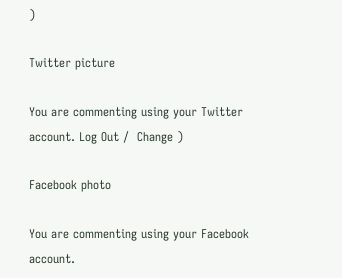)

Twitter picture

You are commenting using your Twitter account. Log Out /  Change )

Facebook photo

You are commenting using your Facebook account.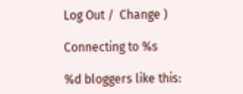Log Out /  Change )

Connecting to %s

%d bloggers like this: